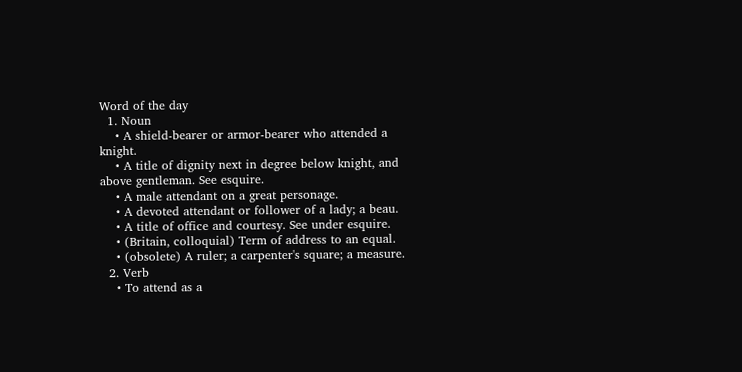Word of the day
  1. Noun
    • A shield-bearer or armor-bearer who attended a knight.
    • A title of dignity next in degree below knight, and above gentleman. See esquire.
    • A male attendant on a great personage.
    • A devoted attendant or follower of a lady; a beau.
    • A title of office and courtesy. See under esquire.
    • (Britain, colloquial) Term of address to an equal.
    • (obsolete) A ruler; a carpenter's square; a measure.
  2. Verb
    • To attend as a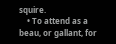squire.
    • To attend as a beau, or gallant, for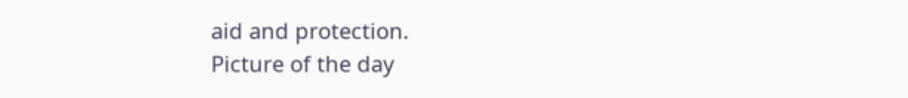aid and protection.
Picture of the day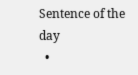Sentence of the day
  •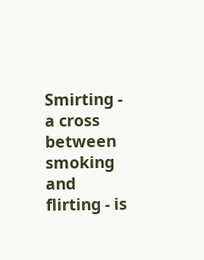Smirting - a cross between smoking and flirting - is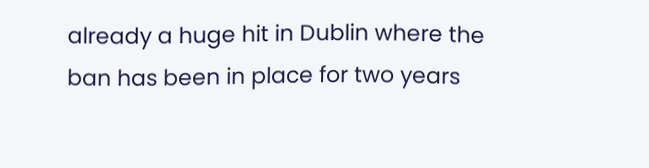already a huge hit in Dublin where the ban has been in place for two years